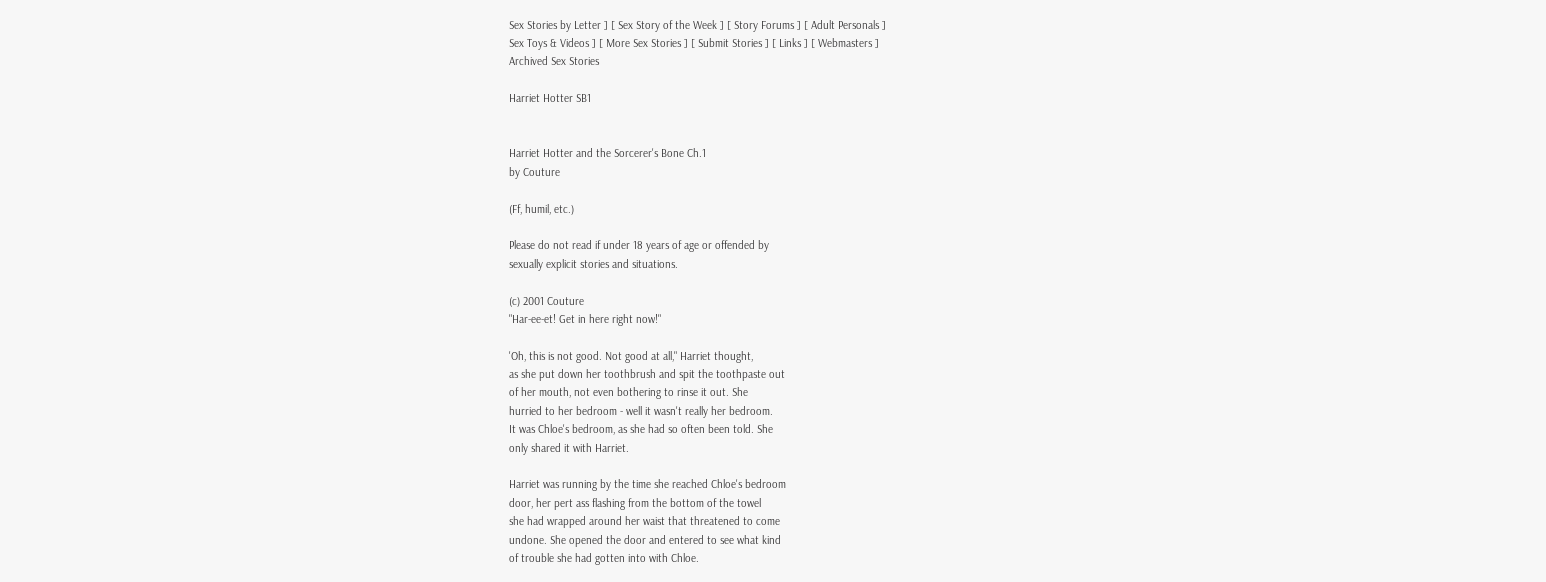Sex Stories by Letter ] [ Sex Story of the Week ] [ Story Forums ] [ Adult Personals ]
Sex Toys & Videos ] [ More Sex Stories ] [ Submit Stories ] [ Links ] [ Webmasters ]
Archived Sex Stories

Harriet Hotter SB1


Harriet Hotter and the Sorcerer's Bone Ch.1
by Couture

(Ff, humil, etc.)

Please do not read if under 18 years of age or offended by
sexually explicit stories and situations.

(c) 2001 Couture
"Har-ee-et! Get in here right now!"

'Oh, this is not good. Not good at all," Harriet thought,
as she put down her toothbrush and spit the toothpaste out
of her mouth, not even bothering to rinse it out. She
hurried to her bedroom - well it wasn't really her bedroom.
It was Chloe's bedroom, as she had so often been told. She
only shared it with Harriet.

Harriet was running by the time she reached Chloe's bedroom
door, her pert ass flashing from the bottom of the towel
she had wrapped around her waist that threatened to come
undone. She opened the door and entered to see what kind
of trouble she had gotten into with Chloe.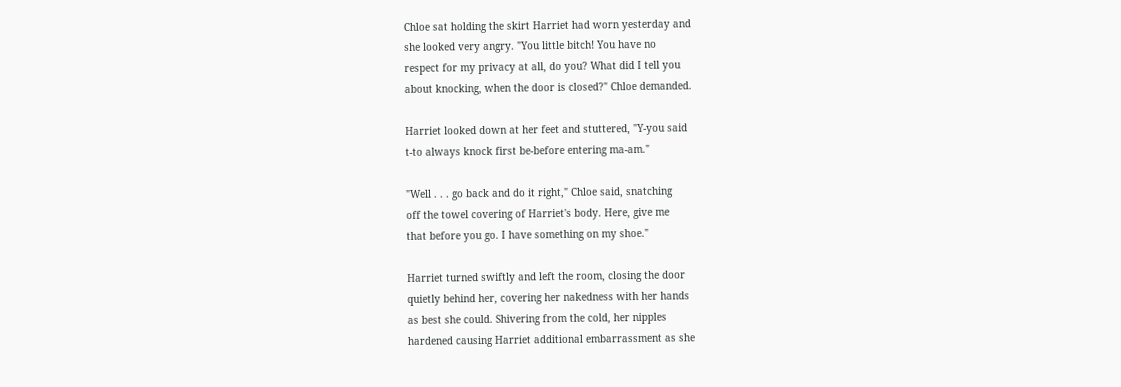Chloe sat holding the skirt Harriet had worn yesterday and
she looked very angry. "You little bitch! You have no
respect for my privacy at all, do you? What did I tell you
about knocking, when the door is closed?" Chloe demanded.

Harriet looked down at her feet and stuttered, "Y-you said
t-to always knock first be-before entering ma-am."

"Well . . . go back and do it right," Chloe said, snatching
off the towel covering of Harriet's body. Here, give me
that before you go. I have something on my shoe."

Harriet turned swiftly and left the room, closing the door
quietly behind her, covering her nakedness with her hands
as best she could. Shivering from the cold, her nipples
hardened causing Harriet additional embarrassment as she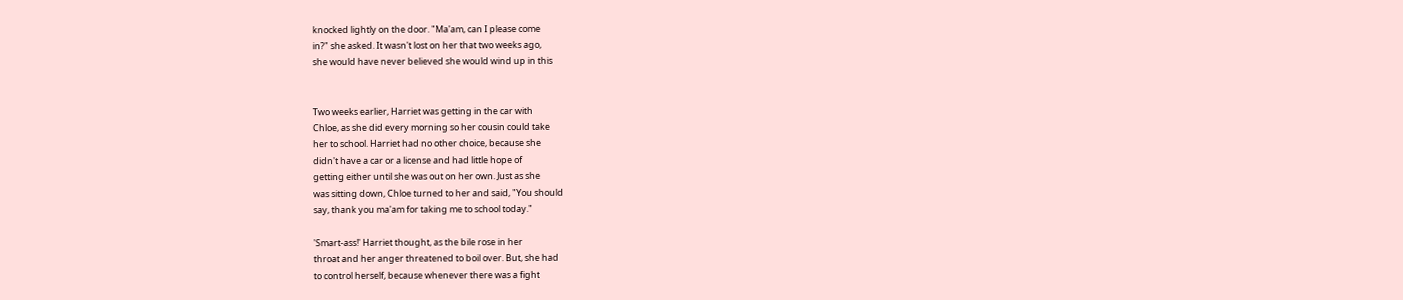knocked lightly on the door. "Ma'am, can I please come
in?" she asked. It wasn't lost on her that two weeks ago,
she would have never believed she would wind up in this


Two weeks earlier, Harriet was getting in the car with
Chloe, as she did every morning so her cousin could take
her to school. Harriet had no other choice, because she
didn't have a car or a license and had little hope of
getting either until she was out on her own. Just as she
was sitting down, Chloe turned to her and said, "You should
say, thank you ma'am for taking me to school today."

'Smart-ass!' Harriet thought, as the bile rose in her
throat and her anger threatened to boil over. But, she had
to control herself, because whenever there was a fight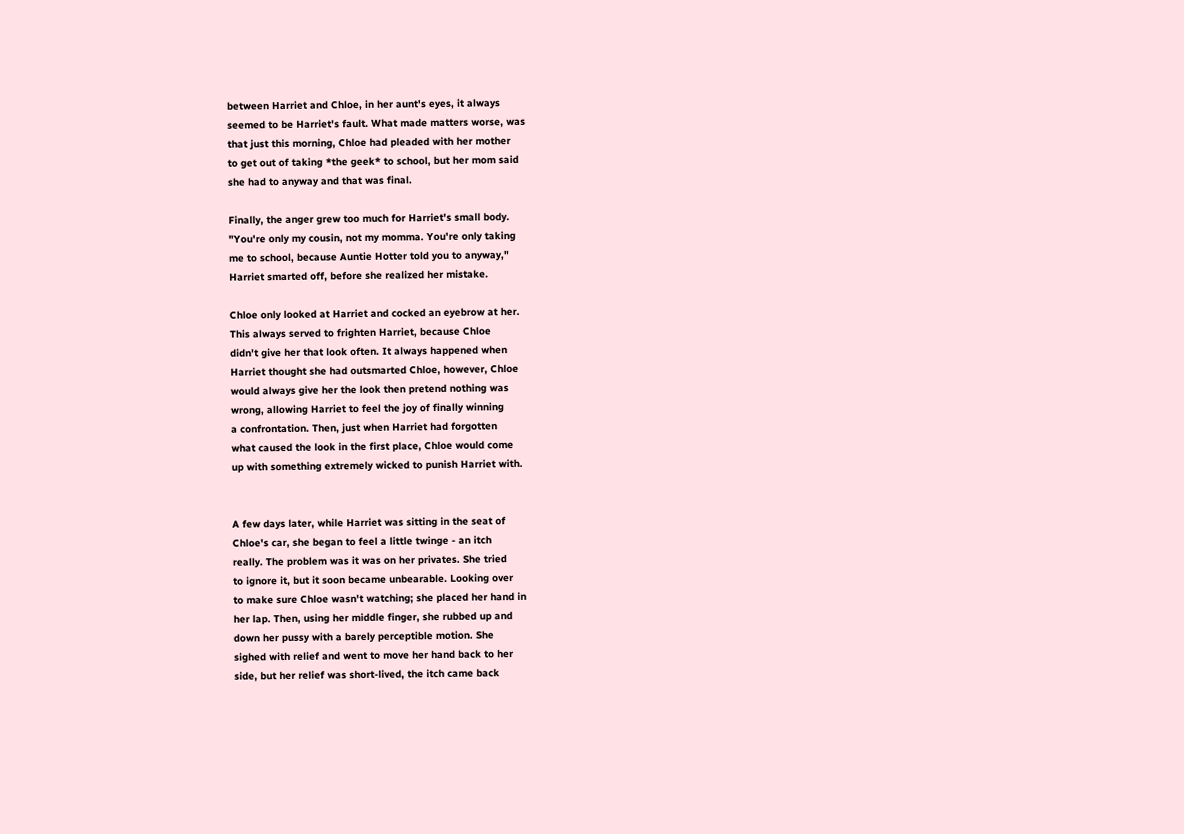between Harriet and Chloe, in her aunt's eyes, it always
seemed to be Harriet's fault. What made matters worse, was
that just this morning, Chloe had pleaded with her mother
to get out of taking *the geek* to school, but her mom said
she had to anyway and that was final.

Finally, the anger grew too much for Harriet's small body.
"You're only my cousin, not my momma. You're only taking
me to school, because Auntie Hotter told you to anyway,"
Harriet smarted off, before she realized her mistake.

Chloe only looked at Harriet and cocked an eyebrow at her.
This always served to frighten Harriet, because Chloe
didn't give her that look often. It always happened when
Harriet thought she had outsmarted Chloe, however, Chloe
would always give her the look then pretend nothing was
wrong, allowing Harriet to feel the joy of finally winning
a confrontation. Then, just when Harriet had forgotten
what caused the look in the first place, Chloe would come
up with something extremely wicked to punish Harriet with.


A few days later, while Harriet was sitting in the seat of
Chloe's car, she began to feel a little twinge - an itch
really. The problem was it was on her privates. She tried
to ignore it, but it soon became unbearable. Looking over
to make sure Chloe wasn't watching; she placed her hand in
her lap. Then, using her middle finger, she rubbed up and
down her pussy with a barely perceptible motion. She
sighed with relief and went to move her hand back to her
side, but her relief was short-lived, the itch came back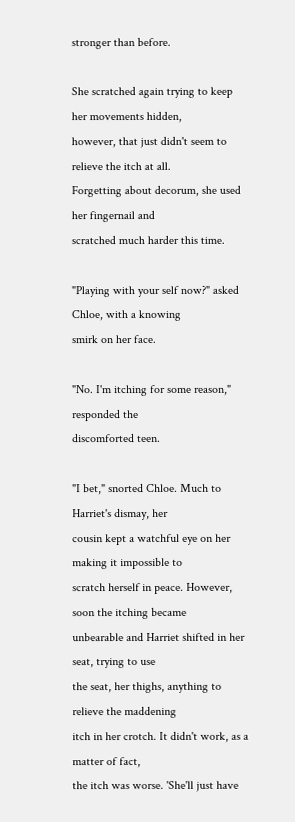stronger than before.

She scratched again trying to keep her movements hidden,
however, that just didn't seem to relieve the itch at all.
Forgetting about decorum, she used her fingernail and
scratched much harder this time.

"Playing with your self now?" asked Chloe, with a knowing
smirk on her face.

"No. I'm itching for some reason," responded the
discomforted teen.

"I bet," snorted Chloe. Much to Harriet's dismay, her
cousin kept a watchful eye on her making it impossible to
scratch herself in peace. However, soon the itching became
unbearable and Harriet shifted in her seat, trying to use
the seat, her thighs, anything to relieve the maddening
itch in her crotch. It didn't work, as a matter of fact,
the itch was worse. 'She'll just have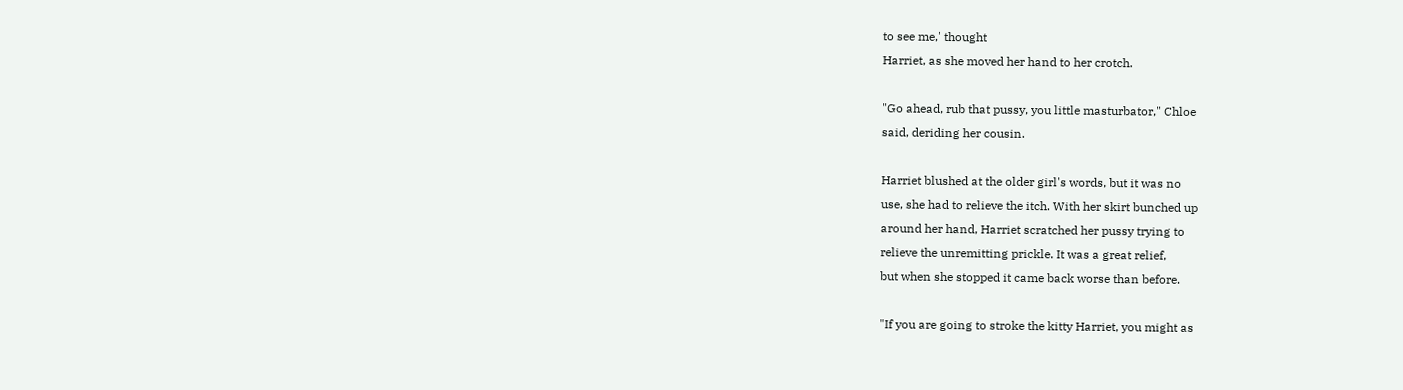to see me,' thought
Harriet, as she moved her hand to her crotch.

"Go ahead, rub that pussy, you little masturbator," Chloe
said, deriding her cousin.

Harriet blushed at the older girl's words, but it was no
use, she had to relieve the itch. With her skirt bunched up
around her hand, Harriet scratched her pussy trying to
relieve the unremitting prickle. It was a great relief,
but when she stopped it came back worse than before.

"If you are going to stroke the kitty Harriet, you might as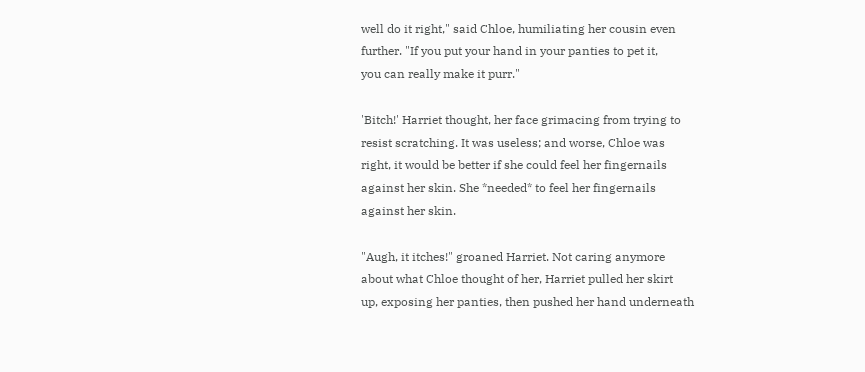well do it right," said Chloe, humiliating her cousin even
further. "If you put your hand in your panties to pet it,
you can really make it purr."

'Bitch!' Harriet thought, her face grimacing from trying to
resist scratching. It was useless; and worse, Chloe was
right, it would be better if she could feel her fingernails
against her skin. She *needed* to feel her fingernails
against her skin.

"Augh, it itches!" groaned Harriet. Not caring anymore
about what Chloe thought of her, Harriet pulled her skirt
up, exposing her panties, then pushed her hand underneath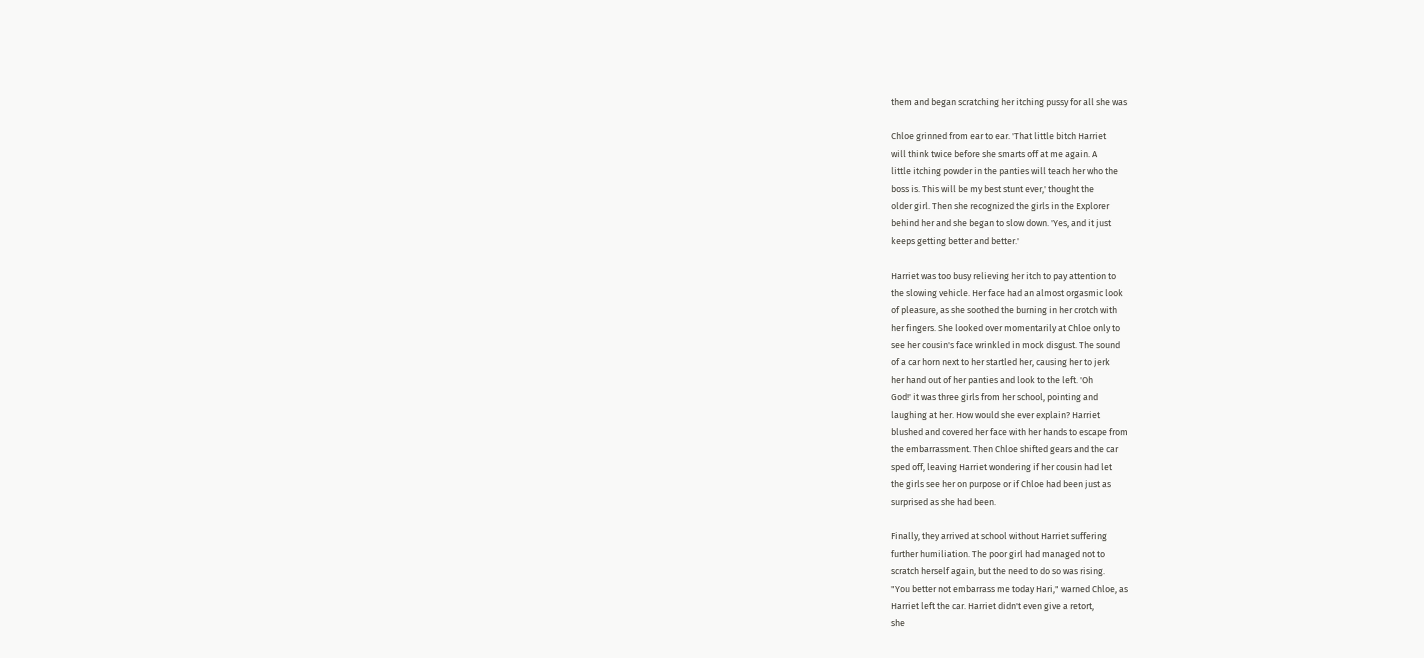them and began scratching her itching pussy for all she was

Chloe grinned from ear to ear. 'That little bitch Harriet
will think twice before she smarts off at me again. A
little itching powder in the panties will teach her who the
boss is. This will be my best stunt ever,' thought the
older girl. Then she recognized the girls in the Explorer
behind her and she began to slow down. 'Yes, and it just
keeps getting better and better.'

Harriet was too busy relieving her itch to pay attention to
the slowing vehicle. Her face had an almost orgasmic look
of pleasure, as she soothed the burning in her crotch with
her fingers. She looked over momentarily at Chloe only to
see her cousin's face wrinkled in mock disgust. The sound
of a car horn next to her startled her, causing her to jerk
her hand out of her panties and look to the left. 'Oh
God!' it was three girls from her school, pointing and
laughing at her. How would she ever explain? Harriet
blushed and covered her face with her hands to escape from
the embarrassment. Then Chloe shifted gears and the car
sped off, leaving Harriet wondering if her cousin had let
the girls see her on purpose or if Chloe had been just as
surprised as she had been.

Finally, they arrived at school without Harriet suffering
further humiliation. The poor girl had managed not to
scratch herself again, but the need to do so was rising.
"You better not embarrass me today Hari," warned Chloe, as
Harriet left the car. Harriet didn't even give a retort,
she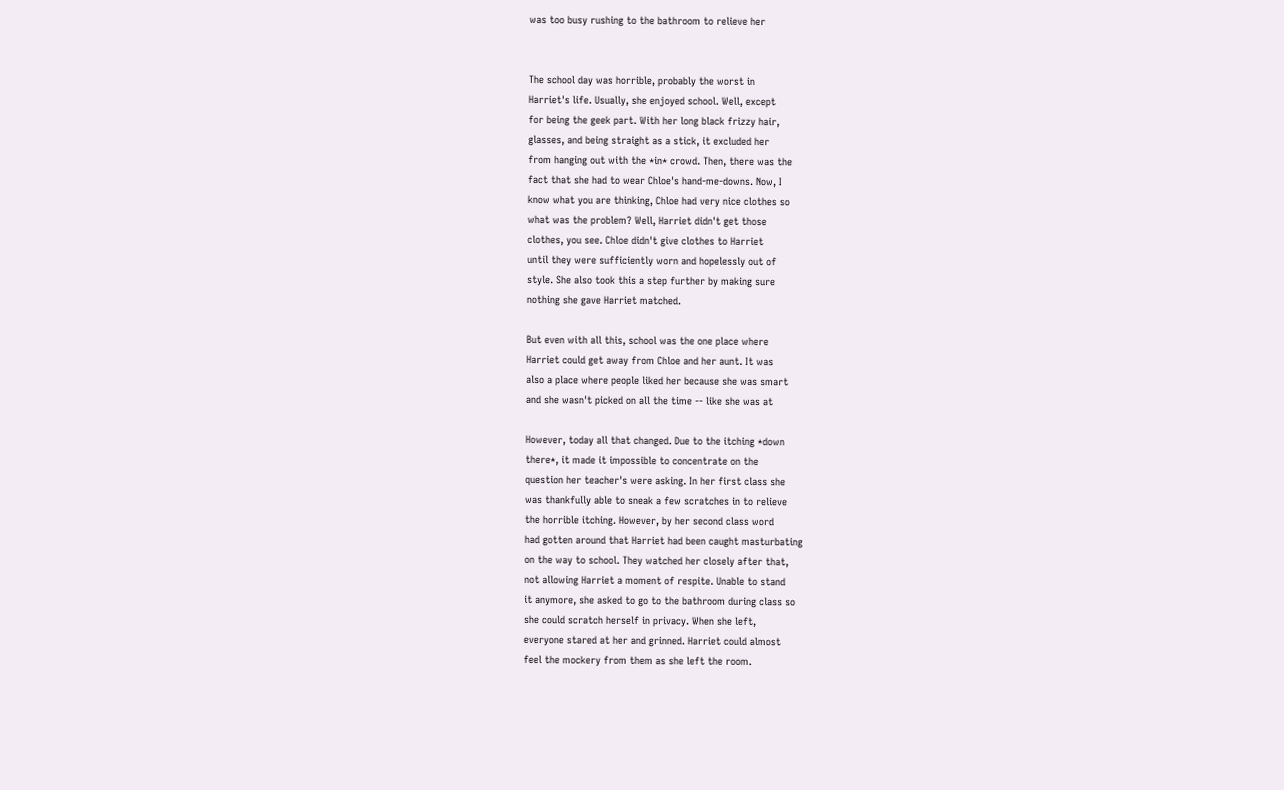was too busy rushing to the bathroom to relieve her


The school day was horrible, probably the worst in
Harriet's life. Usually, she enjoyed school. Well, except
for being the geek part. With her long black frizzy hair,
glasses, and being straight as a stick, it excluded her
from hanging out with the *in* crowd. Then, there was the
fact that she had to wear Chloe's hand-me-downs. Now, I
know what you are thinking, Chloe had very nice clothes so
what was the problem? Well, Harriet didn't get those
clothes, you see. Chloe didn't give clothes to Harriet
until they were sufficiently worn and hopelessly out of
style. She also took this a step further by making sure
nothing she gave Harriet matched.

But even with all this, school was the one place where
Harriet could get away from Chloe and her aunt. It was
also a place where people liked her because she was smart
and she wasn't picked on all the time -- like she was at

However, today all that changed. Due to the itching *down
there*, it made it impossible to concentrate on the
question her teacher's were asking. In her first class she
was thankfully able to sneak a few scratches in to relieve
the horrible itching. However, by her second class word
had gotten around that Harriet had been caught masturbating
on the way to school. They watched her closely after that,
not allowing Harriet a moment of respite. Unable to stand
it anymore, she asked to go to the bathroom during class so
she could scratch herself in privacy. When she left,
everyone stared at her and grinned. Harriet could almost
feel the mockery from them as she left the room.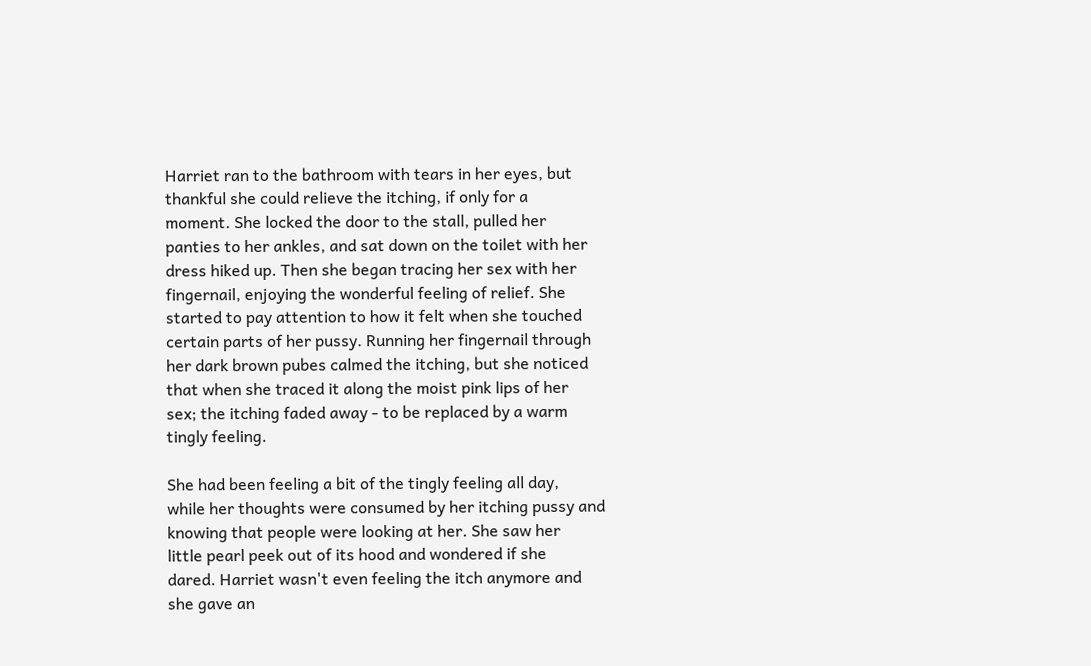Harriet ran to the bathroom with tears in her eyes, but
thankful she could relieve the itching, if only for a
moment. She locked the door to the stall, pulled her
panties to her ankles, and sat down on the toilet with her
dress hiked up. Then she began tracing her sex with her
fingernail, enjoying the wonderful feeling of relief. She
started to pay attention to how it felt when she touched
certain parts of her pussy. Running her fingernail through
her dark brown pubes calmed the itching, but she noticed
that when she traced it along the moist pink lips of her
sex; the itching faded away - to be replaced by a warm
tingly feeling.

She had been feeling a bit of the tingly feeling all day,
while her thoughts were consumed by her itching pussy and
knowing that people were looking at her. She saw her
little pearl peek out of its hood and wondered if she
dared. Harriet wasn't even feeling the itch anymore and
she gave an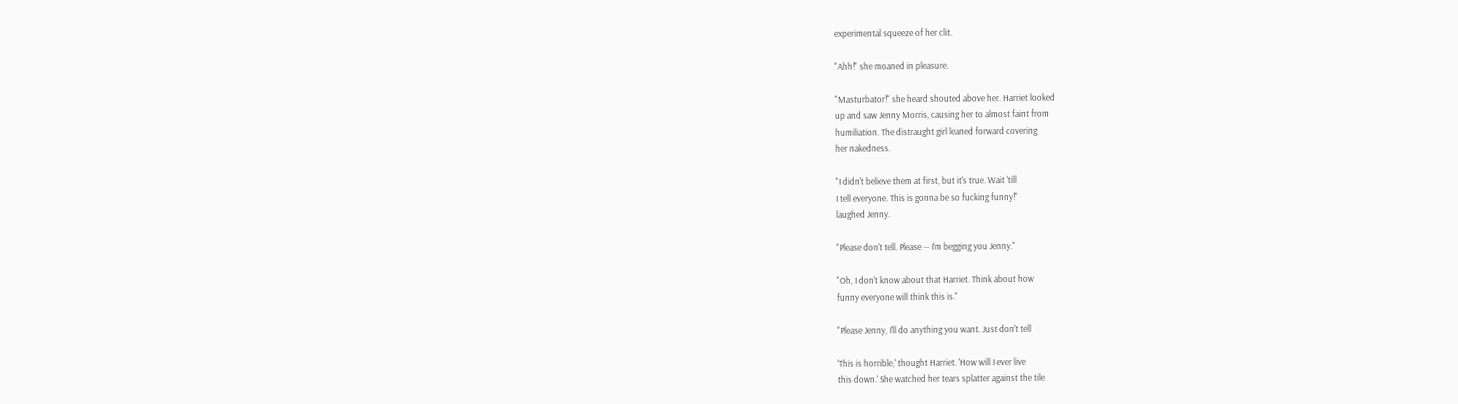experimental squeeze of her clit.

"Ahh!" she moaned in pleasure.

"Masturbator!" she heard shouted above her. Harriet looked
up and saw Jenny Morris, causing her to almost faint from
humiliation. The distraught girl leaned forward covering
her nakedness.

"I didn't believe them at first, but it's true. Wait 'till
I tell everyone. This is gonna be so fucking funny!"
laughed Jenny.

"Please don't tell. Please -- I'm begging you Jenny."

"Oh, I don't know about that Harriet. Think about how
funny everyone will think this is."

"Please Jenny, I'll do anything you want. Just don't tell

'This is horrible,' thought Harriet. 'How will I ever live
this down.' She watched her tears splatter against the tile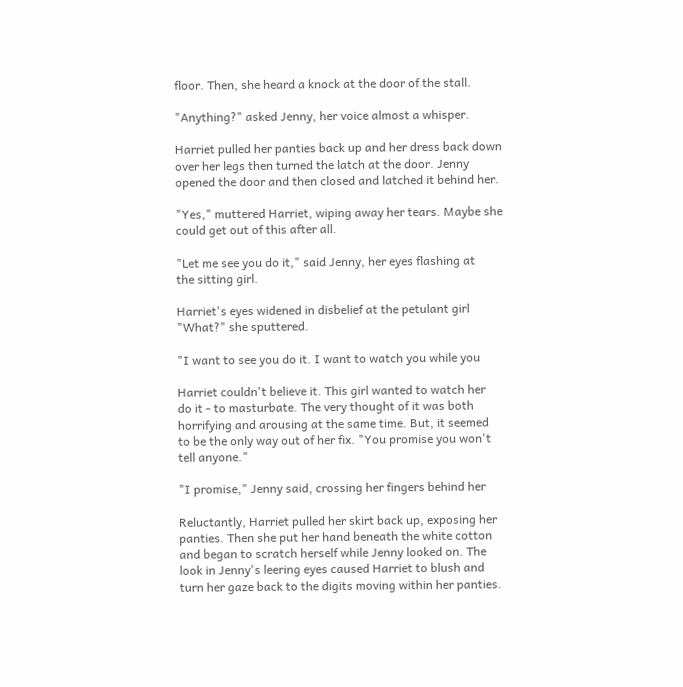floor. Then, she heard a knock at the door of the stall.

"Anything?" asked Jenny, her voice almost a whisper.

Harriet pulled her panties back up and her dress back down
over her legs then turned the latch at the door. Jenny
opened the door and then closed and latched it behind her.

"Yes," muttered Harriet, wiping away her tears. Maybe she
could get out of this after all.

"Let me see you do it," said Jenny, her eyes flashing at
the sitting girl.

Harriet's eyes widened in disbelief at the petulant girl
"What?" she sputtered.

"I want to see you do it. I want to watch you while you

Harriet couldn't believe it. This girl wanted to watch her
do it - to masturbate. The very thought of it was both
horrifying and arousing at the same time. But, it seemed
to be the only way out of her fix. "You promise you won't
tell anyone."

"I promise," Jenny said, crossing her fingers behind her

Reluctantly, Harriet pulled her skirt back up, exposing her
panties. Then she put her hand beneath the white cotton
and began to scratch herself while Jenny looked on. The
look in Jenny's leering eyes caused Harriet to blush and
turn her gaze back to the digits moving within her panties.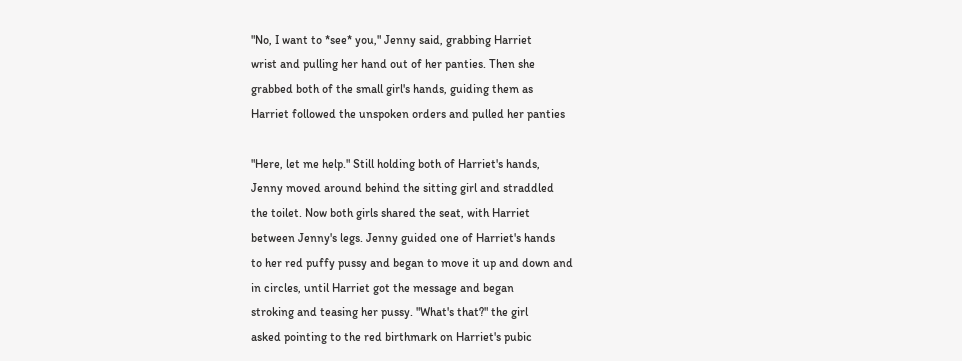"No, I want to *see* you," Jenny said, grabbing Harriet
wrist and pulling her hand out of her panties. Then she
grabbed both of the small girl's hands, guiding them as
Harriet followed the unspoken orders and pulled her panties

"Here, let me help." Still holding both of Harriet's hands,
Jenny moved around behind the sitting girl and straddled
the toilet. Now both girls shared the seat, with Harriet
between Jenny's legs. Jenny guided one of Harriet's hands
to her red puffy pussy and began to move it up and down and
in circles, until Harriet got the message and began
stroking and teasing her pussy. "What's that?" the girl
asked pointing to the red birthmark on Harriet's pubic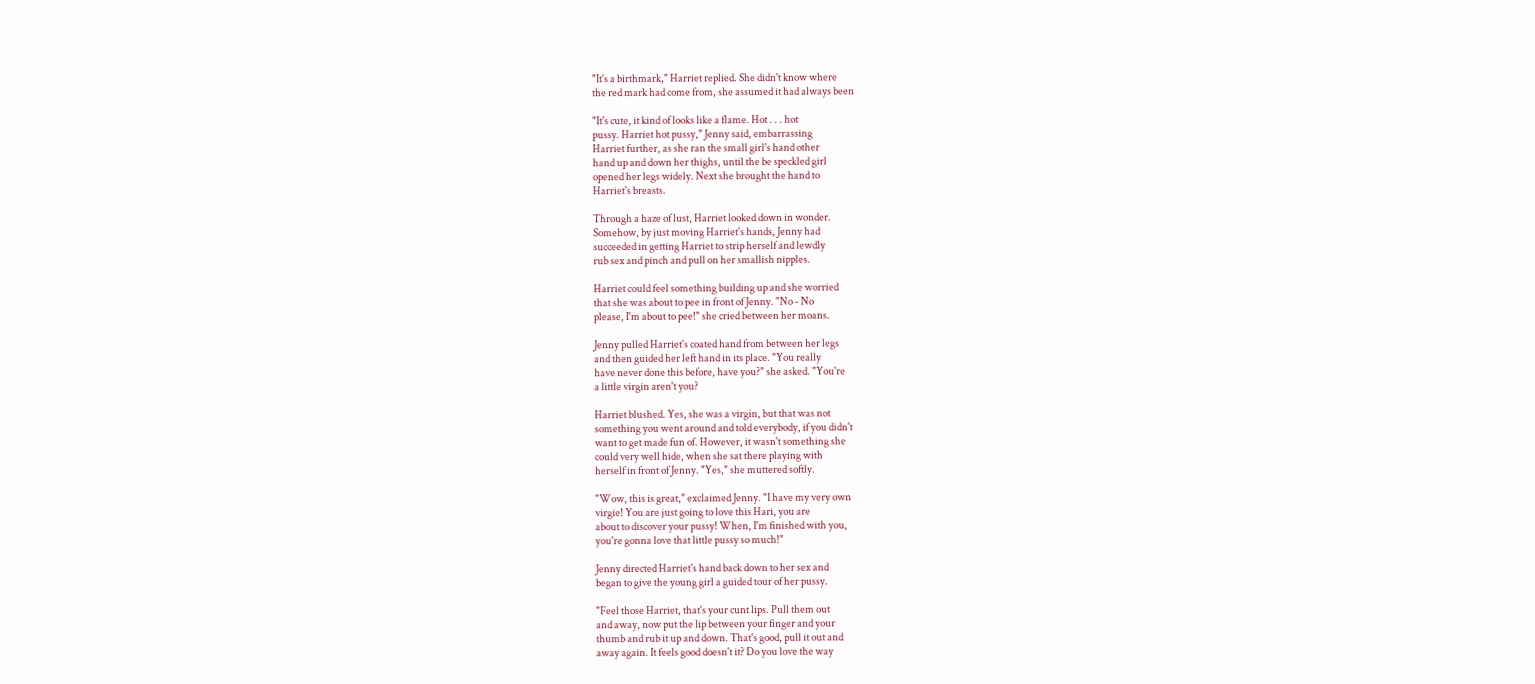"It's a birthmark," Harriet replied. She didn't know where
the red mark had come from, she assumed it had always been

"It's cute, it kind of looks like a flame. Hot . . . hot
pussy. Harriet hot pussy," Jenny said, embarrassing
Harriet further, as she ran the small girl's hand other
hand up and down her thighs, until the be speckled girl
opened her legs widely. Next she brought the hand to
Harriet's breasts.

Through a haze of lust, Harriet looked down in wonder.
Somehow, by just moving Harriet's hands, Jenny had
succeeded in getting Harriet to strip herself and lewdly
rub sex and pinch and pull on her smallish nipples.

Harriet could feel something building up and she worried
that she was about to pee in front of Jenny. "No - No
please, I'm about to pee!" she cried between her moans.

Jenny pulled Harriet's coated hand from between her legs
and then guided her left hand in its place. "You really
have never done this before, have you?" she asked. "You're
a little virgin aren't you?

Harriet blushed. Yes, she was a virgin, but that was not
something you went around and told everybody, if you didn't
want to get made fun of. However, it wasn't something she
could very well hide, when she sat there playing with
herself in front of Jenny. "Yes," she muttered softly.

"Wow, this is great," exclaimed Jenny. "I have my very own
virgie! You are just going to love this Hari, you are
about to discover your pussy! When, I'm finished with you,
you're gonna love that little pussy so much!"

Jenny directed Harriet's hand back down to her sex and
began to give the young girl a guided tour of her pussy.

"Feel those Harriet, that's your cunt lips. Pull them out
and away, now put the lip between your finger and your
thumb and rub it up and down. That's good, pull it out and
away again. It feels good doesn't it? Do you love the way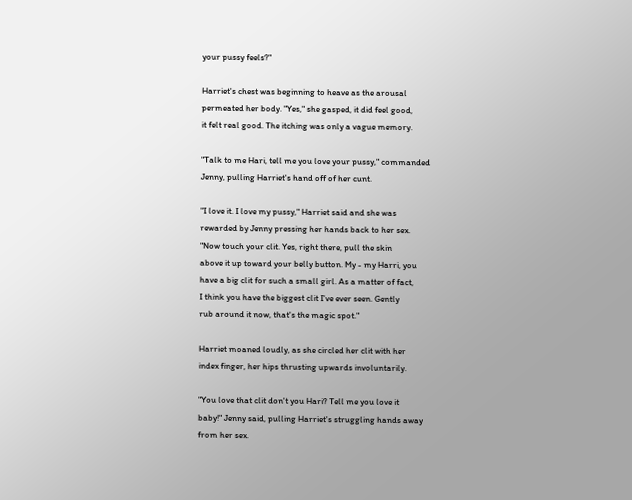your pussy feels?"

Harriet's chest was beginning to heave as the arousal
permeated her body. "Yes," she gasped, it did feel good,
it felt real good. The itching was only a vague memory.

"Talk to me Hari, tell me you love your pussy," commanded
Jenny, pulling Harriet's hand off of her cunt.

"I love it. I love my pussy," Harriet said and she was
rewarded by Jenny pressing her hands back to her sex.
"Now touch your clit. Yes, right there, pull the skin
above it up toward your belly button. My - my Harri, you
have a big clit for such a small girl. As a matter of fact,
I think you have the biggest clit I've ever seen. Gently
rub around it now, that's the magic spot."

Harriet moaned loudly, as she circled her clit with her
index finger, her hips thrusting upwards involuntarily.

"You love that clit don't you Hari? Tell me you love it
baby!" Jenny said, pulling Harriet's struggling hands away
from her sex.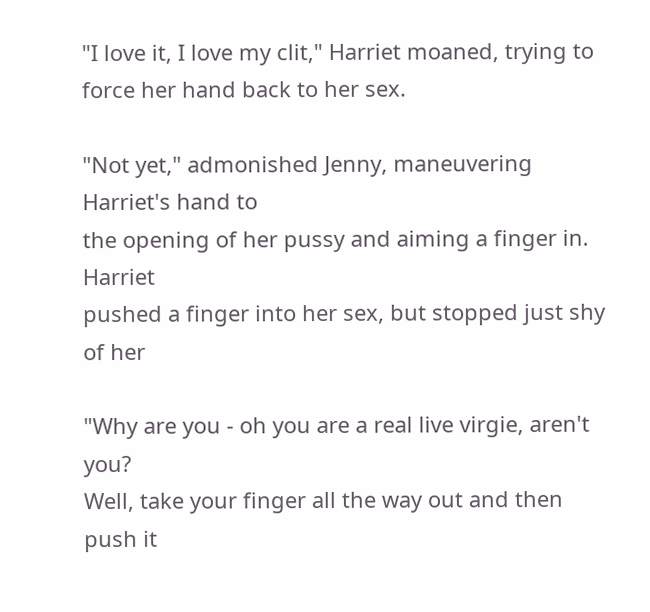"I love it, I love my clit," Harriet moaned, trying to
force her hand back to her sex.

"Not yet," admonished Jenny, maneuvering Harriet's hand to
the opening of her pussy and aiming a finger in. Harriet
pushed a finger into her sex, but stopped just shy of her

"Why are you - oh you are a real live virgie, aren't you?
Well, take your finger all the way out and then push it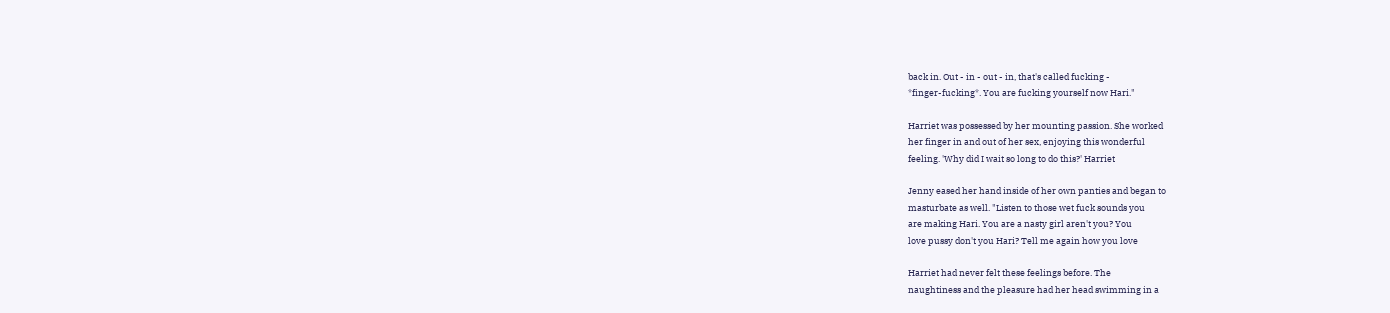back in. Out - in - out - in, that's called fucking -
*finger-fucking*. You are fucking yourself now Hari."

Harriet was possessed by her mounting passion. She worked
her finger in and out of her sex, enjoying this wonderful
feeling. 'Why did I wait so long to do this?' Harriet

Jenny eased her hand inside of her own panties and began to
masturbate as well. "Listen to those wet fuck sounds you
are making Hari. You are a nasty girl aren't you? You
love pussy don't you Hari? Tell me again how you love

Harriet had never felt these feelings before. The
naughtiness and the pleasure had her head swimming in a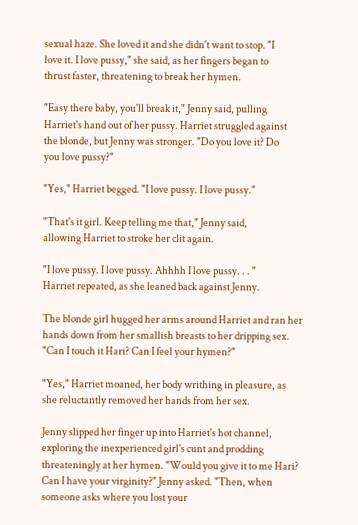sexual haze. She loved it and she didn't want to stop. "I
love it. I love pussy," she said, as her fingers began to
thrust faster, threatening to break her hymen.

"Easy there baby, you'll break it," Jenny said, pulling
Harriet's hand out of her pussy. Harriet struggled against
the blonde, but Jenny was stronger. "Do you love it? Do
you love pussy?"

"Yes," Harriet begged. "I love pussy. I love pussy."

"That's it girl. Keep telling me that," Jenny said,
allowing Harriet to stroke her clit again.

"I love pussy. I love pussy. Ahhhh I love pussy. . . "
Harriet repeated, as she leaned back against Jenny.

The blonde girl hugged her arms around Harriet and ran her
hands down from her smallish breasts to her dripping sex.
"Can I touch it Hari? Can I feel your hymen?"

"Yes," Harriet moaned, her body writhing in pleasure, as
she reluctantly removed her hands from her sex.

Jenny slipped her finger up into Harriet's hot channel,
exploring the inexperienced girl's cunt and prodding
threateningly at her hymen. "Would you give it to me Hari?
Can I have your virginity?" Jenny asked. "Then, when
someone asks where you lost your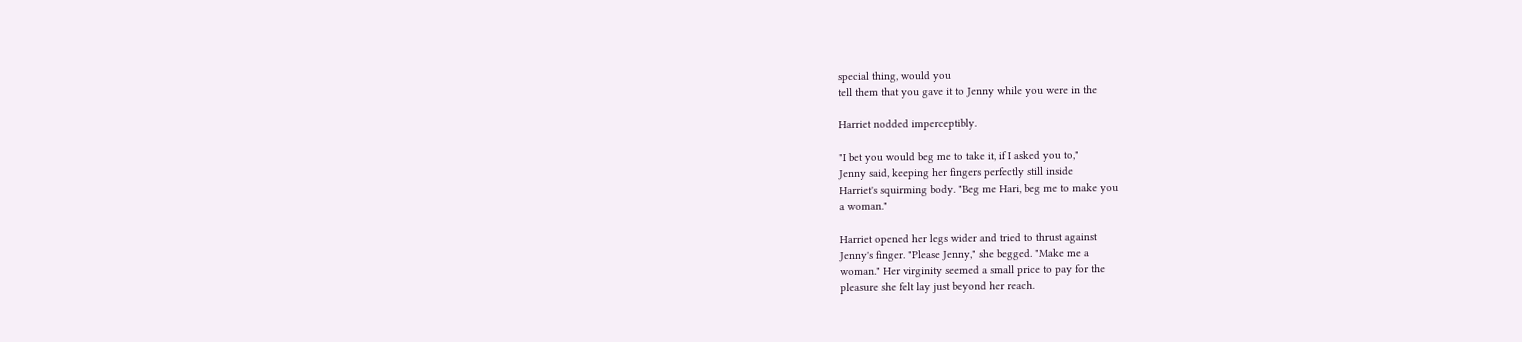special thing, would you
tell them that you gave it to Jenny while you were in the

Harriet nodded imperceptibly.

"I bet you would beg me to take it, if I asked you to,"
Jenny said, keeping her fingers perfectly still inside
Harriet's squirming body. "Beg me Hari, beg me to make you
a woman."

Harriet opened her legs wider and tried to thrust against
Jenny's finger. "Please Jenny," she begged. "Make me a
woman." Her virginity seemed a small price to pay for the
pleasure she felt lay just beyond her reach.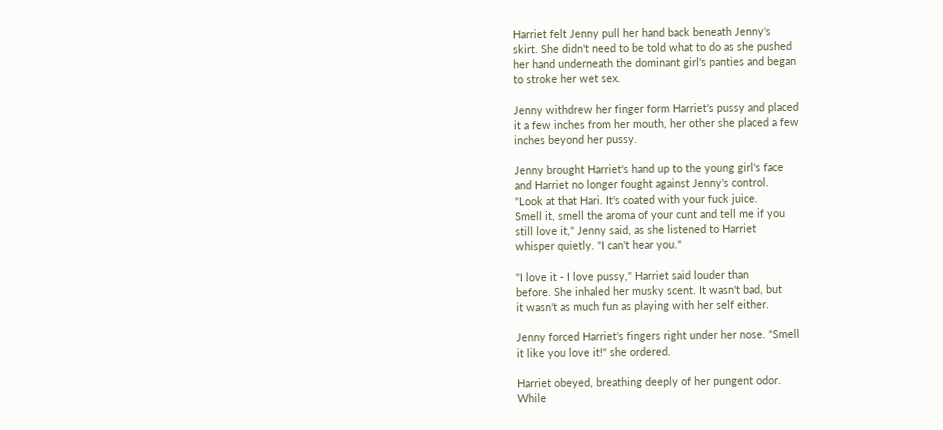Harriet felt Jenny pull her hand back beneath Jenny's
skirt. She didn't need to be told what to do as she pushed
her hand underneath the dominant girl's panties and began
to stroke her wet sex.

Jenny withdrew her finger form Harriet's pussy and placed
it a few inches from her mouth, her other she placed a few
inches beyond her pussy.

Jenny brought Harriet's hand up to the young girl's face
and Harriet no longer fought against Jenny's control.
"Look at that Hari. It's coated with your fuck juice.
Smell it, smell the aroma of your cunt and tell me if you
still love it," Jenny said, as she listened to Harriet
whisper quietly. "I can't hear you."

"I love it - I love pussy," Harriet said louder than
before. She inhaled her musky scent. It wasn't bad, but
it wasn't as much fun as playing with her self either.

Jenny forced Harriet's fingers right under her nose. "Smell
it like you love it!" she ordered.

Harriet obeyed, breathing deeply of her pungent odor.
While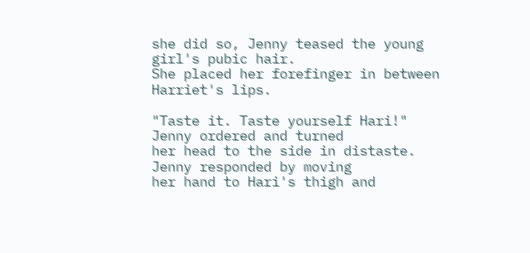she did so, Jenny teased the young girl's pubic hair.
She placed her forefinger in between Harriet's lips.

"Taste it. Taste yourself Hari!" Jenny ordered and turned
her head to the side in distaste. Jenny responded by moving
her hand to Hari's thigh and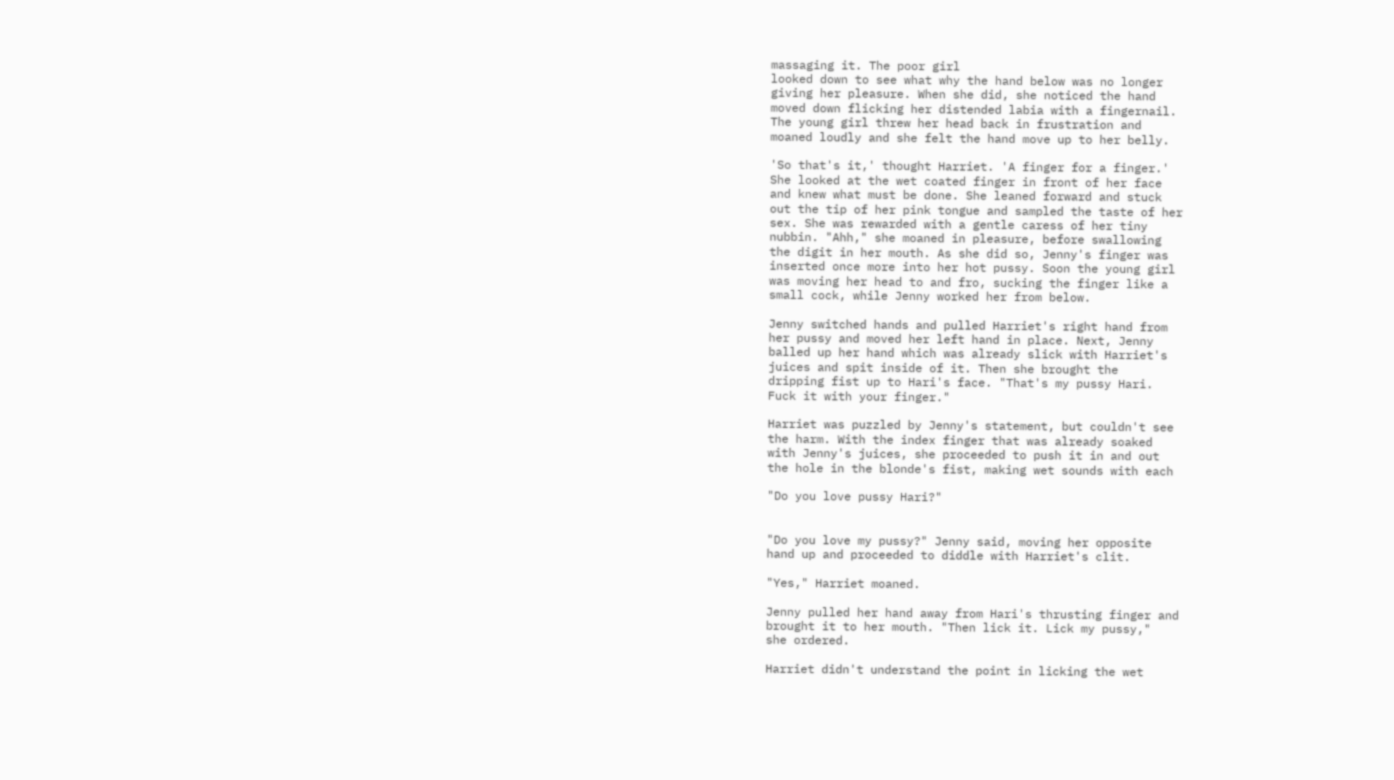massaging it. The poor girl
looked down to see what why the hand below was no longer
giving her pleasure. When she did, she noticed the hand
moved down flicking her distended labia with a fingernail.
The young girl threw her head back in frustration and
moaned loudly and she felt the hand move up to her belly.

'So that's it,' thought Harriet. 'A finger for a finger.'
She looked at the wet coated finger in front of her face
and knew what must be done. She leaned forward and stuck
out the tip of her pink tongue and sampled the taste of her
sex. She was rewarded with a gentle caress of her tiny
nubbin. "Ahh," she moaned in pleasure, before swallowing
the digit in her mouth. As she did so, Jenny's finger was
inserted once more into her hot pussy. Soon the young girl
was moving her head to and fro, sucking the finger like a
small cock, while Jenny worked her from below.

Jenny switched hands and pulled Harriet's right hand from
her pussy and moved her left hand in place. Next, Jenny
balled up her hand which was already slick with Harriet's
juices and spit inside of it. Then she brought the
dripping fist up to Hari's face. "That's my pussy Hari.
Fuck it with your finger."

Harriet was puzzled by Jenny's statement, but couldn't see
the harm. With the index finger that was already soaked
with Jenny's juices, she proceeded to push it in and out
the hole in the blonde's fist, making wet sounds with each

"Do you love pussy Hari?"


"Do you love my pussy?" Jenny said, moving her opposite
hand up and proceeded to diddle with Harriet's clit.

"Yes," Harriet moaned.

Jenny pulled her hand away from Hari's thrusting finger and
brought it to her mouth. "Then lick it. Lick my pussy,"
she ordered.

Harriet didn't understand the point in licking the wet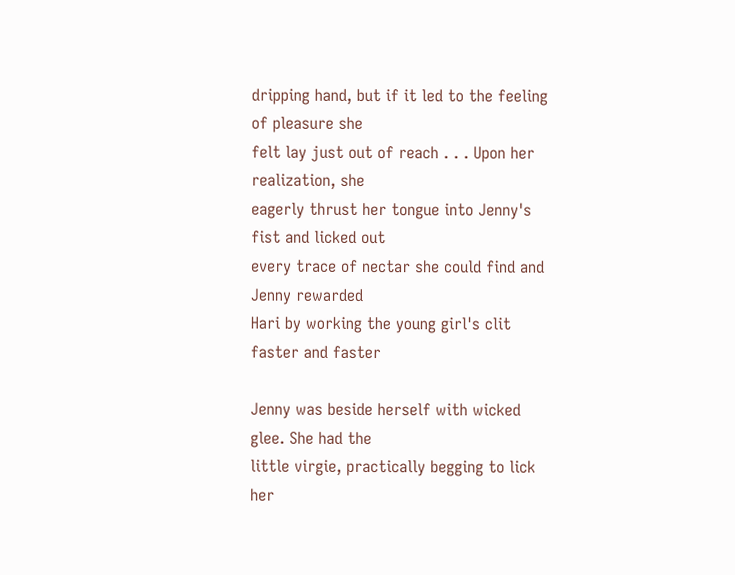dripping hand, but if it led to the feeling of pleasure she
felt lay just out of reach . . . Upon her realization, she
eagerly thrust her tongue into Jenny's fist and licked out
every trace of nectar she could find and Jenny rewarded
Hari by working the young girl's clit faster and faster

Jenny was beside herself with wicked glee. She had the
little virgie, practically begging to lick her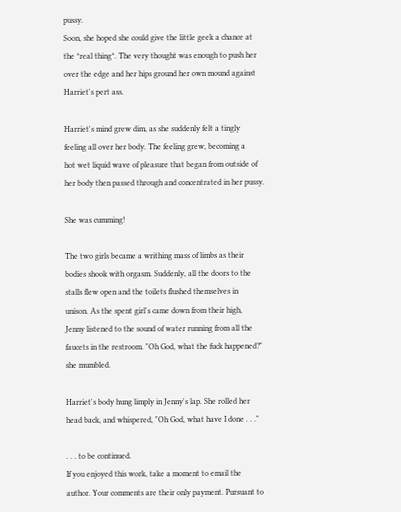pussy.
Soon, she hoped she could give the little geek a chance at
the *real thing*. The very thought was enough to push her
over the edge and her hips ground her own mound against
Harriet's pert ass.

Harriet's mind grew dim, as she suddenly felt a tingly
feeling all over her body. The feeling grew, becoming a
hot wet liquid wave of pleasure that began from outside of
her body then passed through and concentrated in her pussy.

She was cumming!

The two girls became a writhing mass of limbs as their
bodies shook with orgasm. Suddenly, all the doors to the
stalls flew open and the toilets flushed themselves in
unison. As the spent girl's came down from their high,
Jenny listened to the sound of water running from all the
faucets in the restroom. "Oh God, what the fuck happened?"
she mumbled.

Harriet's body hung limply in Jenny's lap. She rolled her
head back, and whispered, "Oh God, what have I done . . ."

. . . to be continued.
If you enjoyed this work, take a moment to email the
author. Your comments are their only payment. Pursuant to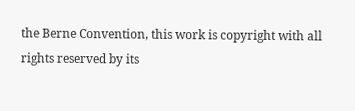the Berne Convention, this work is copyright with all
rights reserved by its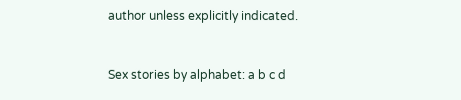author unless explicitly indicated.


Sex stories by alphabet: a b c d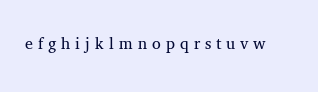e f g h i j k l m n o p q r s t u v w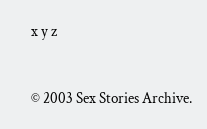x y z


© 2003 Sex Stories Archive.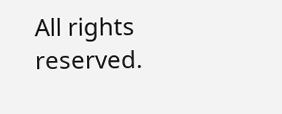All rights reserved.